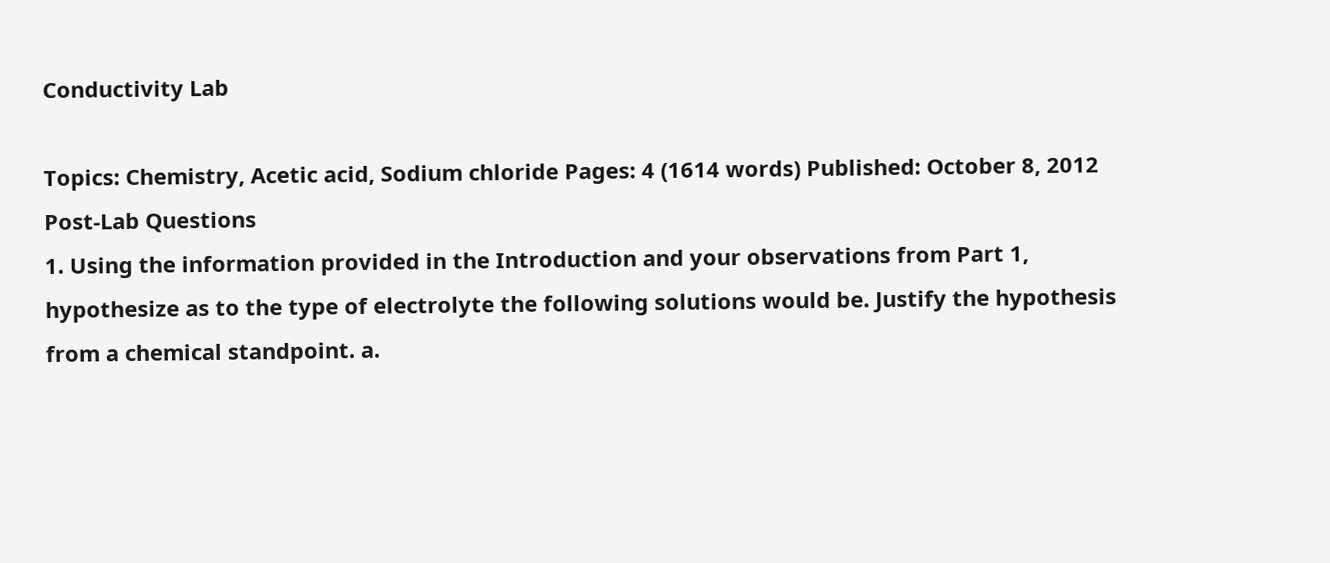Conductivity Lab

Topics: Chemistry, Acetic acid, Sodium chloride Pages: 4 (1614 words) Published: October 8, 2012
Post-Lab Questions
1. Using the information provided in the Introduction and your observations from Part 1, hypothesize as to the type of electrolyte the following solutions would be. Justify the hypothesis from a chemical standpoint. a.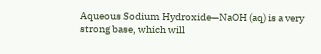Aqueous Sodium Hydroxide—NaOH (aq) is a very strong base, which will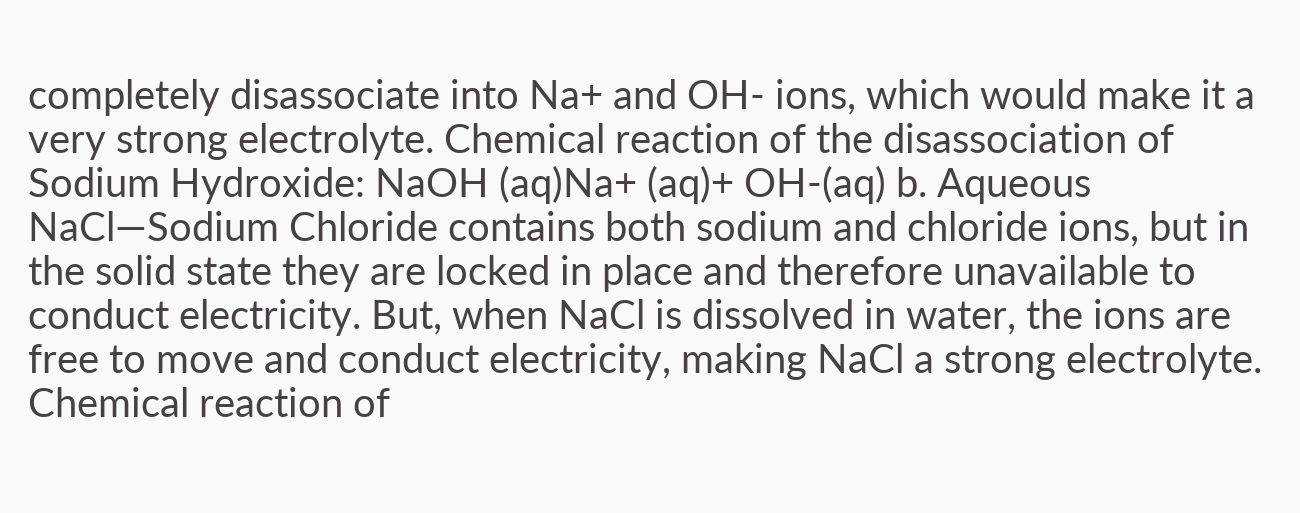completely disassociate into Na+ and OH- ions, which would make it a very strong electrolyte. Chemical reaction of the disassociation of Sodium Hydroxide: NaOH (aq)Na+ (aq)+ OH-(aq) b. Aqueous NaCl—Sodium Chloride contains both sodium and chloride ions, but in the solid state they are locked in place and therefore unavailable to conduct electricity. But, when NaCl is dissolved in water, the ions are free to move and conduct electricity, making NaCl a strong electrolyte. Chemical reaction of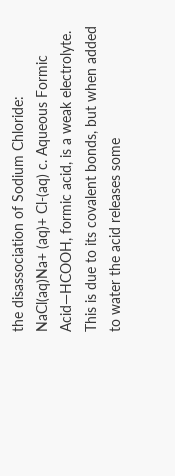the disassociation of Sodium Chloride: NaCl(aq)Na+ (aq)+ Cl-(aq) c. Aqueous Formic Acid—HCOOH, formic acid, is a weak electrolyte. This is due to its covalent bonds, but when added to water the acid releases some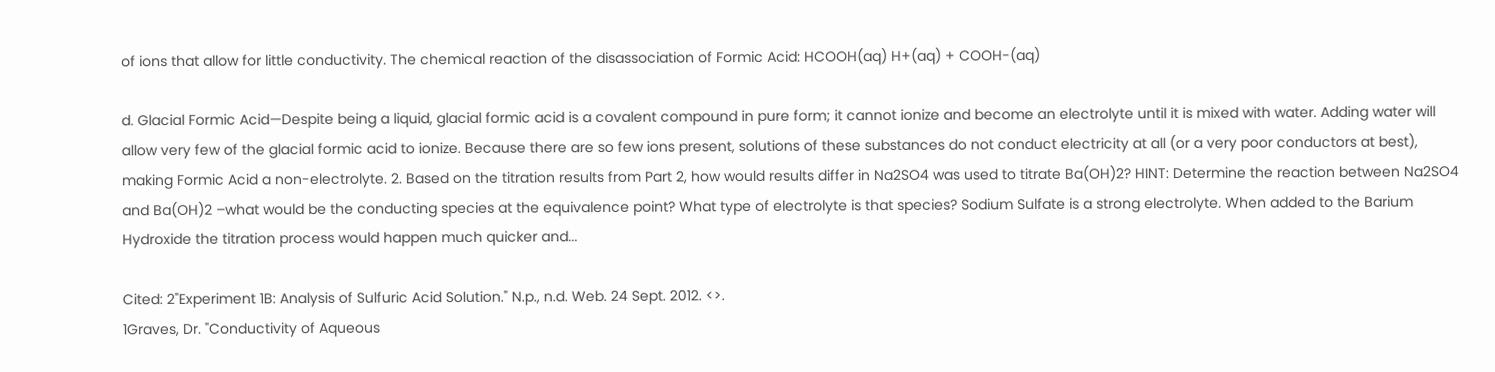of ions that allow for little conductivity. The chemical reaction of the disassociation of Formic Acid: HCOOH(aq) H+(aq) + COOH-(aq)

d. Glacial Formic Acid—Despite being a liquid, glacial formic acid is a covalent compound in pure form; it cannot ionize and become an electrolyte until it is mixed with water. Adding water will allow very few of the glacial formic acid to ionize. Because there are so few ions present, solutions of these substances do not conduct electricity at all (or a very poor conductors at best), making Formic Acid a non-electrolyte. 2. Based on the titration results from Part 2, how would results differ in Na2SO4 was used to titrate Ba(OH)2? HINT: Determine the reaction between Na2SO4 and Ba(OH)2 –what would be the conducting species at the equivalence point? What type of electrolyte is that species? Sodium Sulfate is a strong electrolyte. When added to the Barium Hydroxide the titration process would happen much quicker and...

Cited: 2"Experiment 1B: Analysis of Sulfuric Acid Solution." N.p., n.d. Web. 24 Sept. 2012. <>.
1Graves, Dr. "Conductivity of Aqueous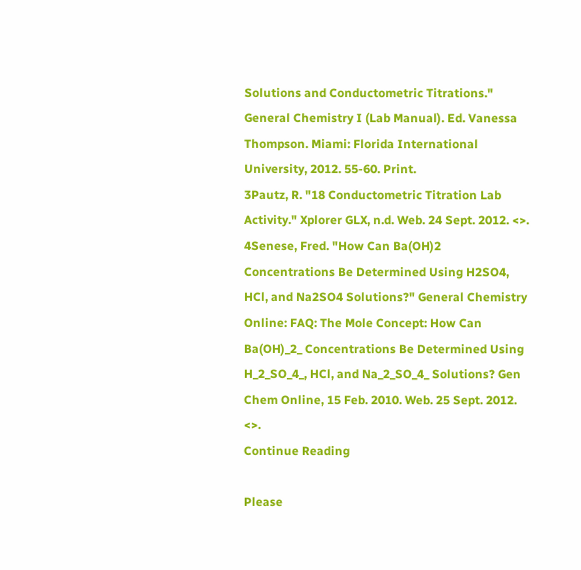Solutions and Conductometric Titrations." General Chemistry I (Lab Manual). Ed. Vanessa Thompson. Miami: Florida International University, 2012. 55-60. Print.
3Pautz, R. "18 Conductometric Titration Lab Activity." Xplorer GLX, n.d. Web. 24 Sept. 2012. <>.
4Senese, Fred. "How Can Ba(OH)2 Concentrations Be Determined Using H2SO4, HCl, and Na2SO4 Solutions?" General Chemistry Online: FAQ: The Mole Concept: How Can Ba(OH)_2_ Concentrations Be Determined Using H_2_SO_4_, HCl, and Na_2_SO_4_ Solutions? Gen Chem Online, 15 Feb. 2010. Web. 25 Sept. 2012. <>.
Continue Reading

Please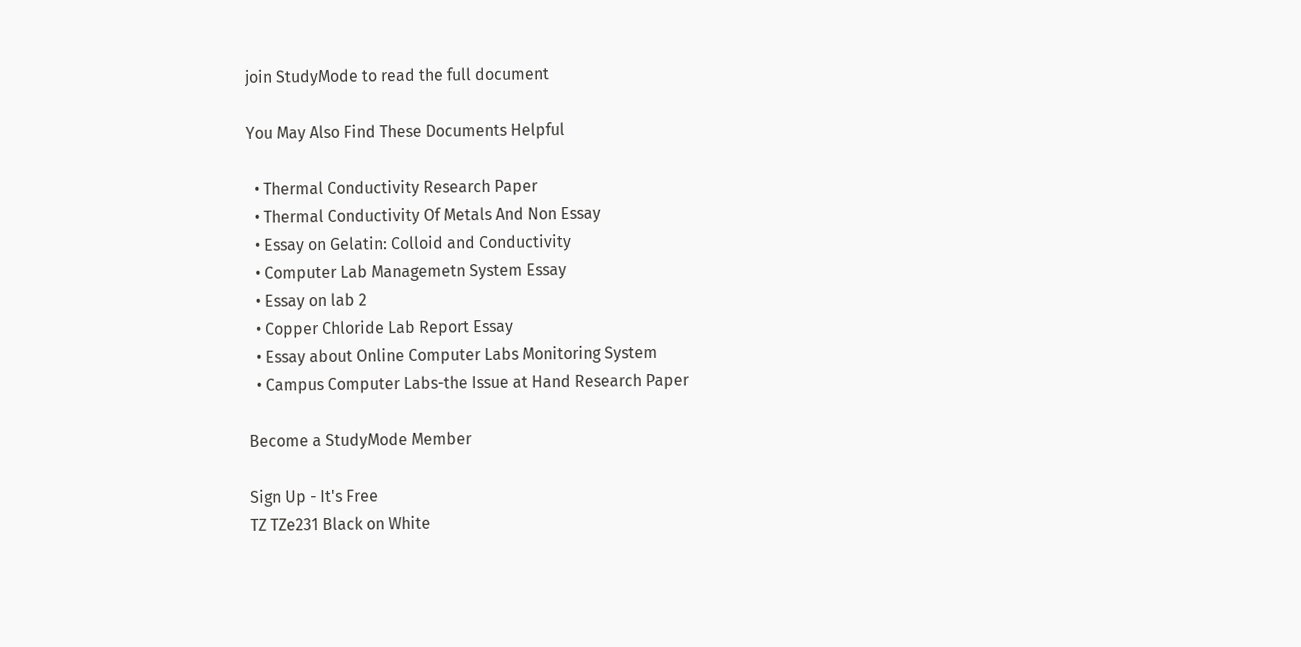join StudyMode to read the full document

You May Also Find These Documents Helpful

  • Thermal Conductivity Research Paper
  • Thermal Conductivity Of Metals And Non Essay
  • Essay on Gelatin: Colloid and Conductivity
  • Computer Lab Managemetn System Essay
  • Essay on lab 2
  • Copper Chloride Lab Report Essay
  • Essay about Online Computer Labs Monitoring System
  • Campus Computer Labs-the Issue at Hand Research Paper

Become a StudyMode Member

Sign Up - It's Free
TZ TZe231 Black on White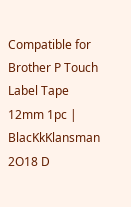Compatible for Brother P Touch Label Tape 12mm 1pc | BlacKkKlansman 2O18 D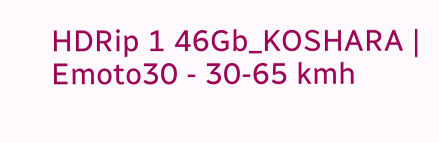HDRip 1 46Gb_KOSHARA | Emoto30 - 30-65 kmh